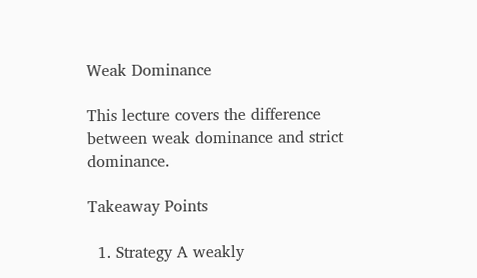Weak Dominance

This lecture covers the difference between weak dominance and strict dominance.

Takeaway Points

  1. Strategy A weakly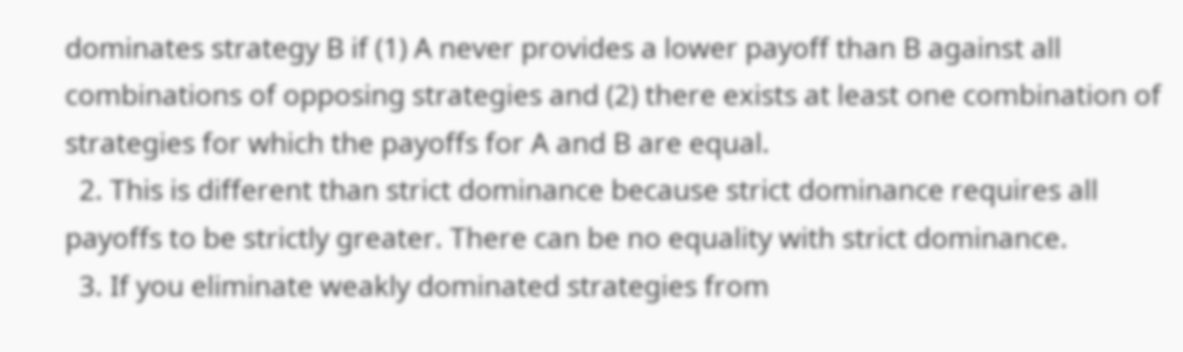dominates strategy B if (1) A never provides a lower payoff than B against all combinations of opposing strategies and (2) there exists at least one combination of strategies for which the payoffs for A and B are equal.
  2. This is different than strict dominance because strict dominance requires all payoffs to be strictly greater. There can be no equality with strict dominance.
  3. If you eliminate weakly dominated strategies from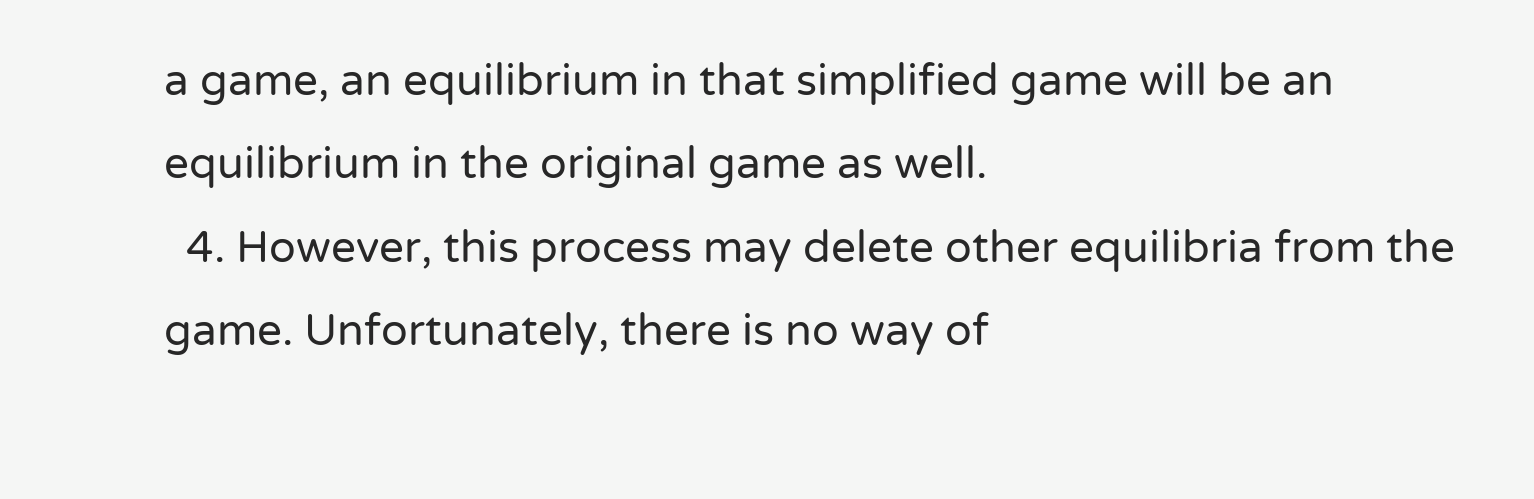a game, an equilibrium in that simplified game will be an equilibrium in the original game as well.
  4. However, this process may delete other equilibria from the game. Unfortunately, there is no way of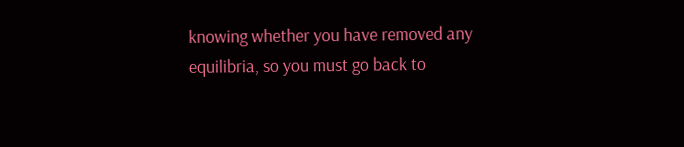knowing whether you have removed any equilibria, so you must go back to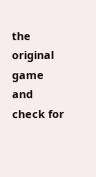the original game and check for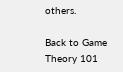others.

Back to Game Theory 101